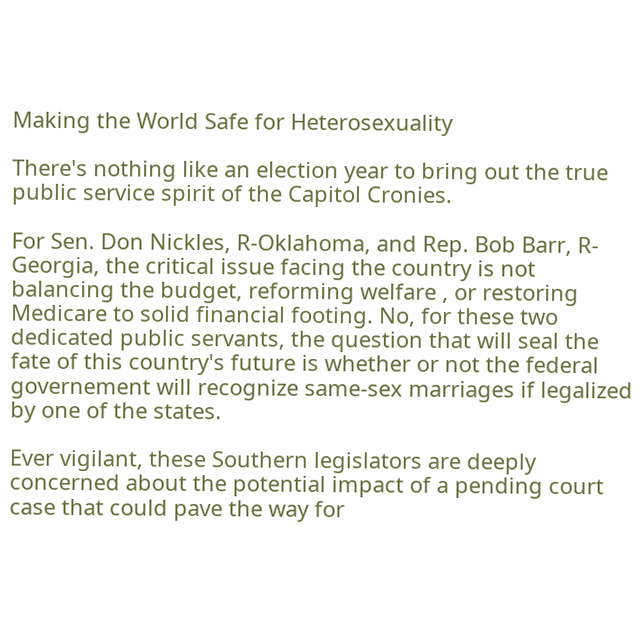Making the World Safe for Heterosexuality

There's nothing like an election year to bring out the true public service spirit of the Capitol Cronies.

For Sen. Don Nickles, R-Oklahoma, and Rep. Bob Barr, R-Georgia, the critical issue facing the country is not balancing the budget, reforming welfare , or restoring Medicare to solid financial footing. No, for these two dedicated public servants, the question that will seal the fate of this country's future is whether or not the federal governement will recognize same-sex marriages if legalized by one of the states.

Ever vigilant, these Southern legislators are deeply concerned about the potential impact of a pending court case that could pave the way for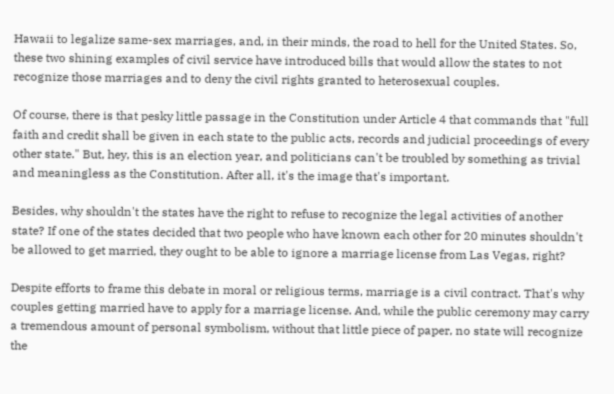Hawaii to legalize same-sex marriages, and, in their minds, the road to hell for the United States. So, these two shining examples of civil service have introduced bills that would allow the states to not recognize those marriages and to deny the civil rights granted to heterosexual couples.

Of course, there is that pesky little passage in the Constitution under Article 4 that commands that "full faith and credit shall be given in each state to the public acts, records and judicial proceedings of every other state." But, hey, this is an election year, and politicians can't be troubled by something as trivial and meaningless as the Constitution. After all, it's the image that's important.

Besides, why shouldn't the states have the right to refuse to recognize the legal activities of another state? If one of the states decided that two people who have known each other for 20 minutes shouldn't be allowed to get married, they ought to be able to ignore a marriage license from Las Vegas, right?

Despite efforts to frame this debate in moral or religious terms, marriage is a civil contract. That's why couples getting married have to apply for a marriage license. And, while the public ceremony may carry a tremendous amount of personal symbolism, without that little piece of paper, no state will recognize the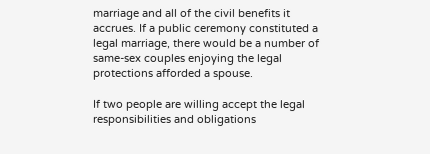marriage and all of the civil benefits it accrues. If a public ceremony constituted a legal marriage, there would be a number of same-sex couples enjoying the legal protections afforded a spouse.

If two people are willing accept the legal responsibilities and obligations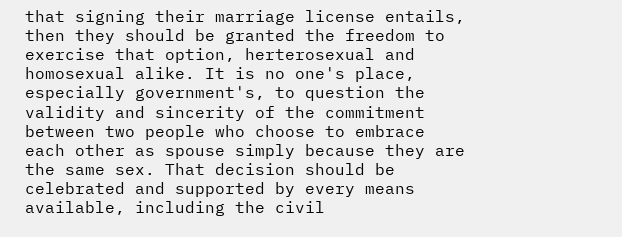that signing their marriage license entails, then they should be granted the freedom to exercise that option, herterosexual and homosexual alike. It is no one's place, especially government's, to question the validity and sincerity of the commitment between two people who choose to embrace each other as spouse simply because they are the same sex. That decision should be celebrated and supported by every means available, including the civil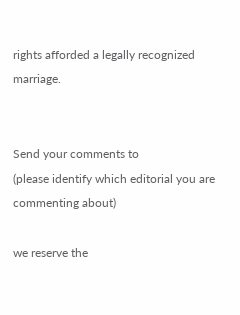rights afforded a legally recognized marriage.


Send your comments to
(please identify which editorial you are commenting about)

we reserve the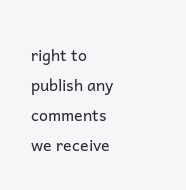right to publish any comments we receive